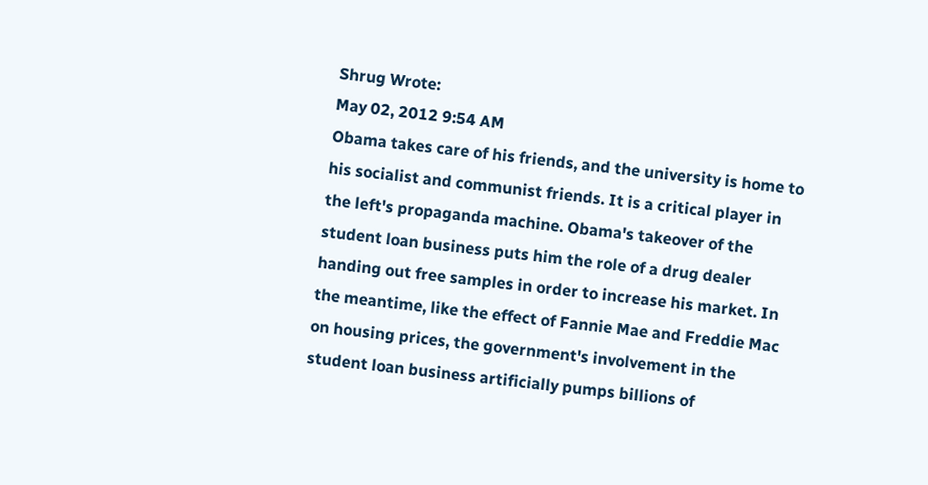Shrug Wrote:
May 02, 2012 9:54 AM
Obama takes care of his friends, and the university is home to his socialist and communist friends. It is a critical player in the left's propaganda machine. Obama's takeover of the student loan business puts him the role of a drug dealer handing out free samples in order to increase his market. In the meantime, like the effect of Fannie Mae and Freddie Mac on housing prices, the government's involvement in the student loan business artificially pumps billions of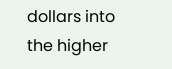dollars into the higher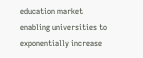education market enabling universities to exponentially increase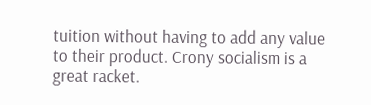tuition without having to add any value to their product. Crony socialism is a great racket.